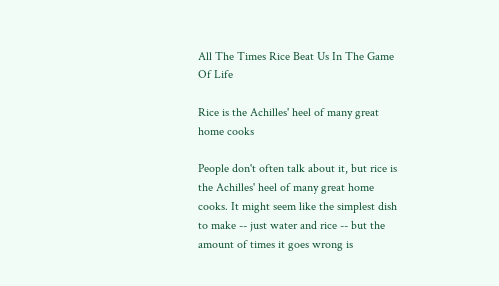All The Times Rice Beat Us In The Game Of Life

Rice is the Achilles' heel of many great home cooks

People don't often talk about it, but rice is the Achilles' heel of many great home cooks. It might seem like the simplest dish to make -- just water and rice -- but the amount of times it goes wrong is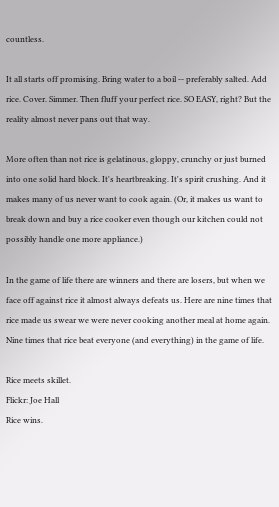countless.

It all starts off promising. Bring water to a boil -- preferably salted. Add rice. Cover. Simmer. Then fluff your perfect rice. SO EASY, right? But the reality almost never pans out that way.

More often than not rice is gelatinous, gloppy, crunchy or just burned into one solid hard block. It's heartbreaking. It's spirit crushing. And it makes many of us never want to cook again. (Or, it makes us want to break down and buy a rice cooker even though our kitchen could not possibly handle one more appliance.)

In the game of life there are winners and there are losers, but when we face off against rice it almost always defeats us. Here are nine times that rice made us swear we were never cooking another meal at home again. Nine times that rice beat everyone (and everything) in the game of life.

Rice meets skillet.
Flickr: Joe Hall
Rice wins.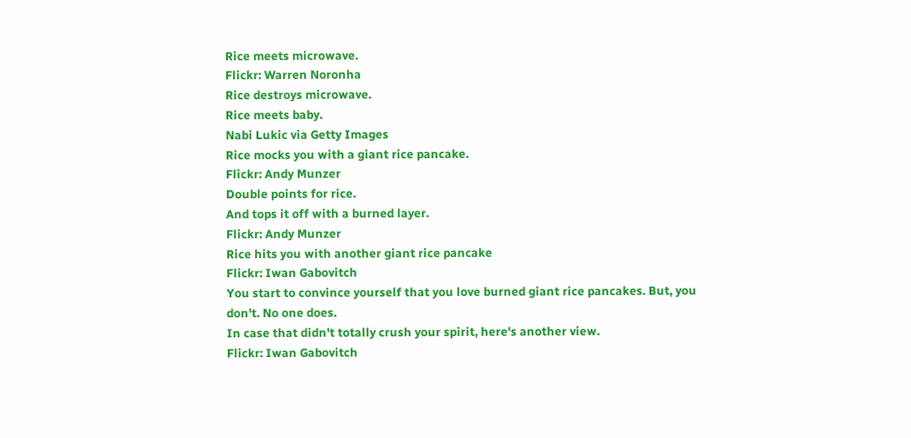Rice meets microwave.
Flickr: Warren Noronha
Rice destroys microwave.
Rice meets baby.
Nabi Lukic via Getty Images
Rice mocks you with a giant rice pancake.
Flickr: Andy Munzer
Double points for rice.
And tops it off with a burned layer.
Flickr: Andy Munzer
Rice hits you with another giant rice pancake
Flickr: Iwan Gabovitch
You start to convince yourself that you love burned giant rice pancakes. But, you don't. No one does.
In case that didn't totally crush your spirit, here's another view.
Flickr: Iwan Gabovitch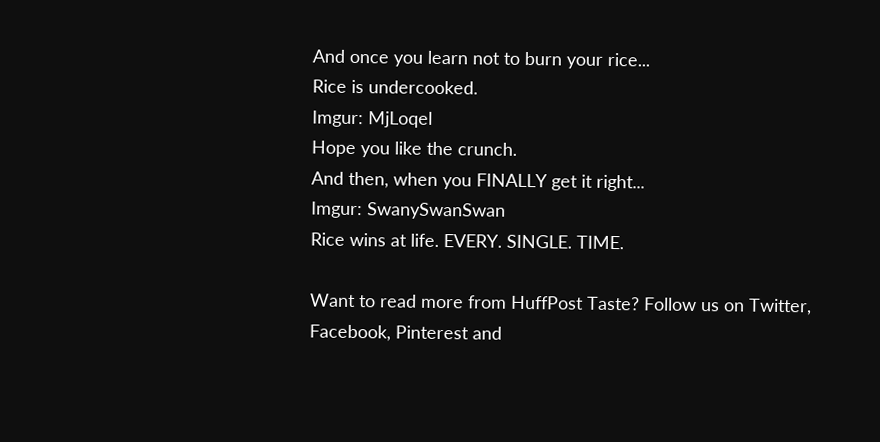And once you learn not to burn your rice...
Rice is undercooked.
Imgur: MjLoqel
Hope you like the crunch.
And then, when you FINALLY get it right...
Imgur: SwanySwanSwan
Rice wins at life. EVERY. SINGLE. TIME.

Want to read more from HuffPost Taste? Follow us on Twitter, Facebook, Pinterest and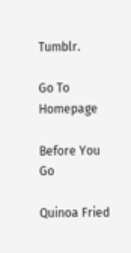Tumblr.

Go To Homepage

Before You Go

Quinoa Fried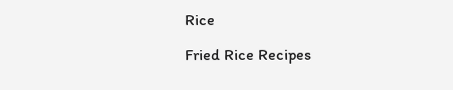Rice

Fried Rice Recipes